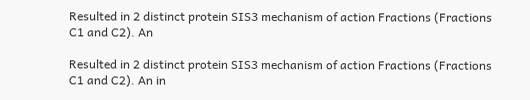Resulted in 2 distinct protein SIS3 mechanism of action Fractions (Fractions C1 and C2). An

Resulted in 2 distinct protein SIS3 mechanism of action Fractions (Fractions C1 and C2). An in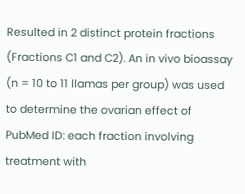Resulted in 2 distinct protein fractions (Fractions C1 and C2). An in vivo bioassay (n = 10 to 11 llamas per group) was used to determine the ovarian effect of PubMed ID: each fraction involving treatment with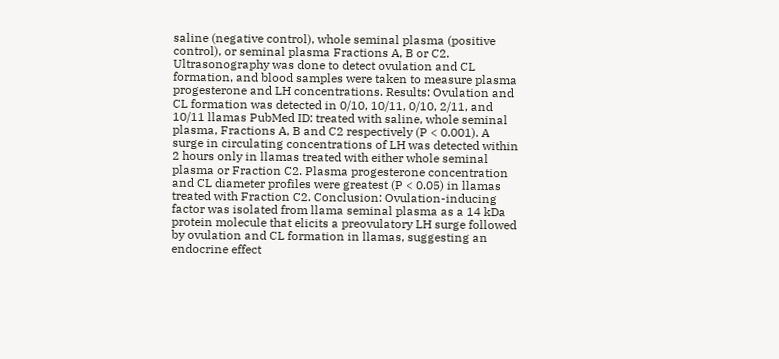saline (negative control), whole seminal plasma (positive control), or seminal plasma Fractions A, B or C2. Ultrasonography was done to detect ovulation and CL formation, and blood samples were taken to measure plasma progesterone and LH concentrations. Results: Ovulation and CL formation was detected in 0/10, 10/11, 0/10, 2/11, and 10/11 llamas PubMed ID: treated with saline, whole seminal plasma, Fractions A, B and C2 respectively (P < 0.001). A surge in circulating concentrations of LH was detected within 2 hours only in llamas treated with either whole seminal plasma or Fraction C2. Plasma progesterone concentration and CL diameter profiles were greatest (P < 0.05) in llamas treated with Fraction C2. Conclusion: Ovulation-inducing factor was isolated from llama seminal plasma as a 14 kDa protein molecule that elicits a preovulatory LH surge followed by ovulation and CL formation in llamas, suggesting an endocrine effect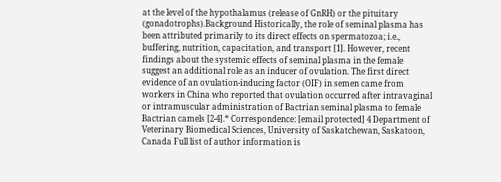at the level of the hypothalamus (release of GnRH) or the pituitary (gonadotrophs).Background Historically, the role of seminal plasma has been attributed primarily to its direct effects on spermatozoa; i.e., buffering, nutrition, capacitation, and transport [1]. However, recent findings about the systemic effects of seminal plasma in the female suggest an additional role as an inducer of ovulation. The first direct evidence of an ovulation-inducing factor (OIF) in semen came from workers in China who reported that ovulation occurred after intravaginal or intramuscular administration of Bactrian seminal plasma to female Bactrian camels [2-4].* Correspondence: [email protected] 4 Department of Veterinary Biomedical Sciences, University of Saskatchewan, Saskatoon, Canada Full list of author information is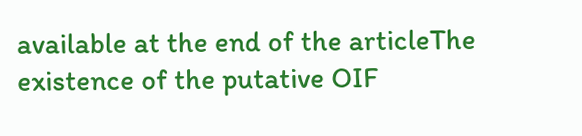available at the end of the articleThe existence of the putative OIF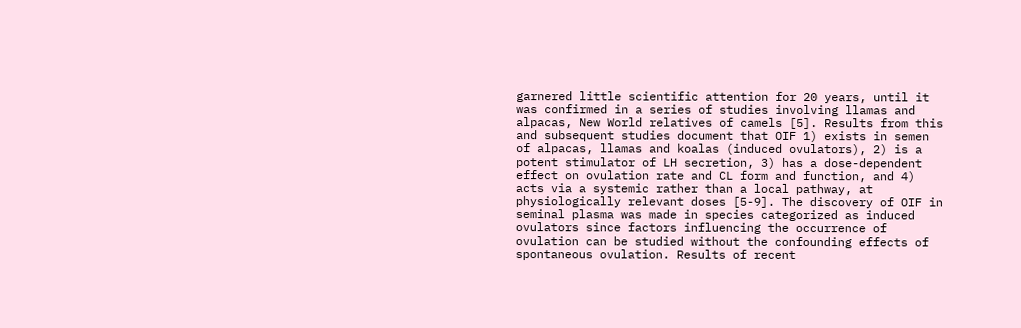garnered little scientific attention for 20 years, until it was confirmed in a series of studies involving llamas and alpacas, New World relatives of camels [5]. Results from this and subsequent studies document that OIF 1) exists in semen of alpacas, llamas and koalas (induced ovulators), 2) is a potent stimulator of LH secretion, 3) has a dose-dependent effect on ovulation rate and CL form and function, and 4) acts via a systemic rather than a local pathway, at physiologically relevant doses [5-9]. The discovery of OIF in seminal plasma was made in species categorized as induced ovulators since factors influencing the occurrence of ovulation can be studied without the confounding effects of spontaneous ovulation. Results of recent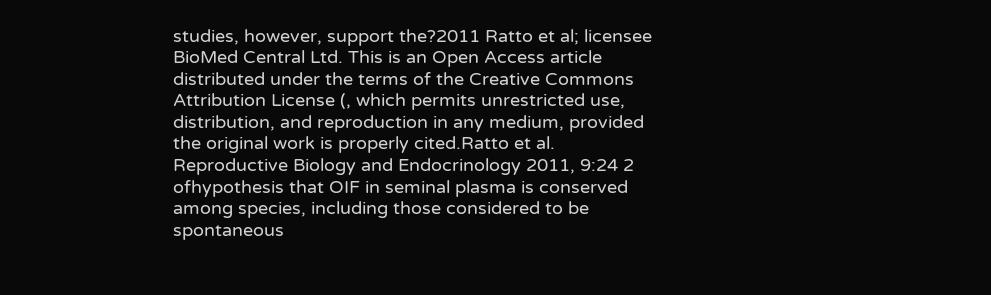studies, however, support the?2011 Ratto et al; licensee BioMed Central Ltd. This is an Open Access article distributed under the terms of the Creative Commons Attribution License (, which permits unrestricted use, distribution, and reproduction in any medium, provided the original work is properly cited.Ratto et al. Reproductive Biology and Endocrinology 2011, 9:24 2 ofhypothesis that OIF in seminal plasma is conserved among species, including those considered to be spontaneous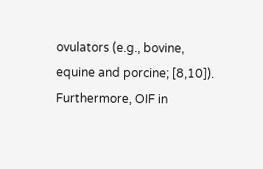ovulators (e.g., bovine, equine and porcine; [8,10]). Furthermore, OIF in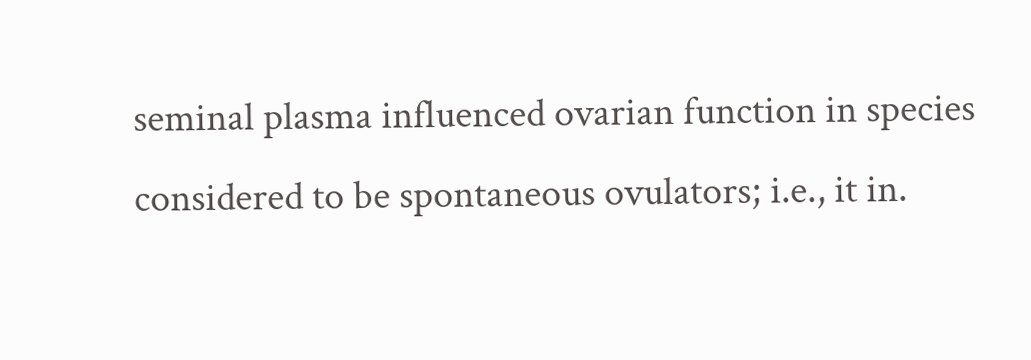seminal plasma influenced ovarian function in species considered to be spontaneous ovulators; i.e., it in.